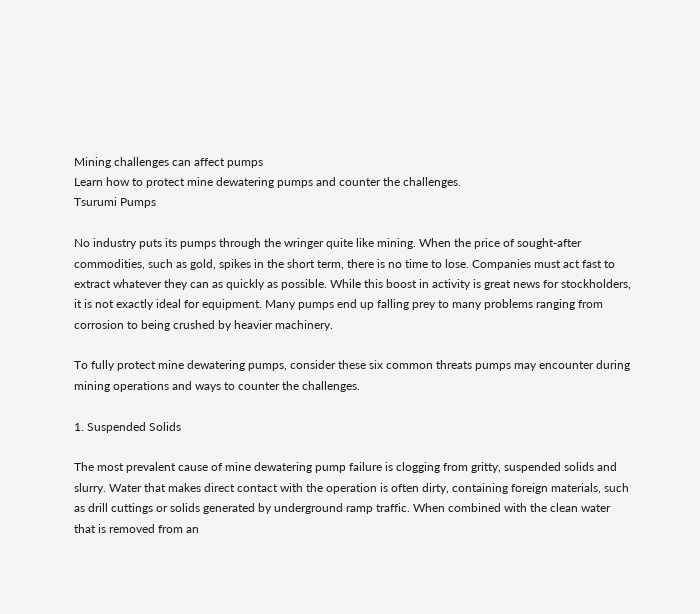Mining challenges can affect pumps
Learn how to protect mine dewatering pumps and counter the challenges.
Tsurumi Pumps

No industry puts its pumps through the wringer quite like mining. When the price of sought-after commodities, such as gold, spikes in the short term, there is no time to lose. Companies must act fast to extract whatever they can as quickly as possible. While this boost in activity is great news for stockholders, it is not exactly ideal for equipment. Many pumps end up falling prey to many problems ranging from corrosion to being crushed by heavier machinery.

To fully protect mine dewatering pumps, consider these six common threats pumps may encounter during mining operations and ways to counter the challenges.

1. Suspended Solids

The most prevalent cause of mine dewatering pump failure is clogging from gritty, suspended solids and slurry. Water that makes direct contact with the operation is often dirty, containing foreign materials, such as drill cuttings or solids generated by underground ramp traffic. When combined with the clean water that is removed from an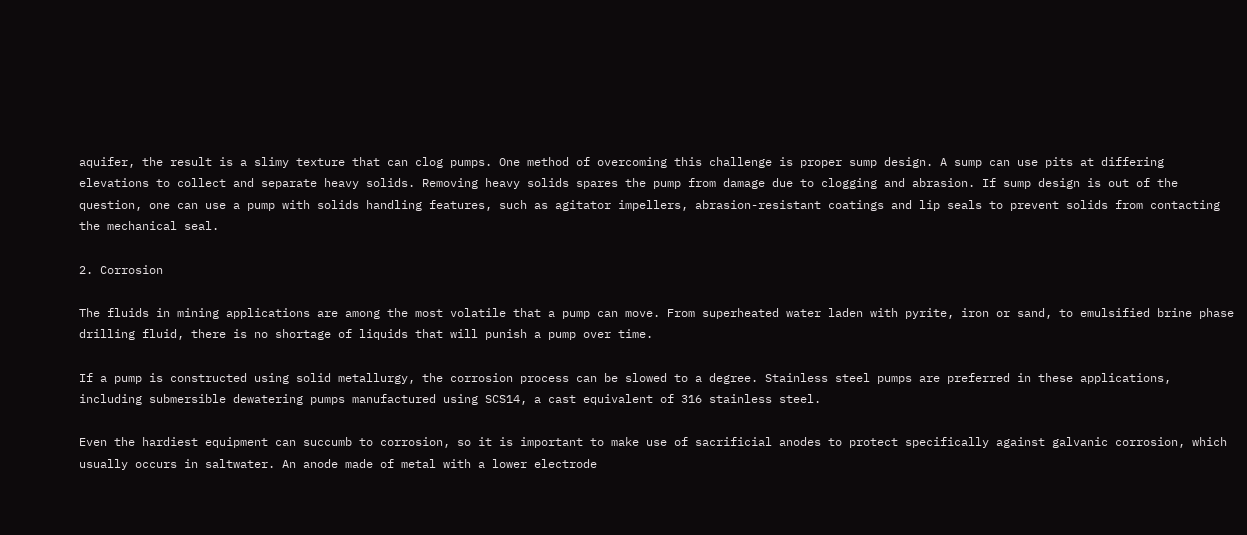aquifer, the result is a slimy texture that can clog pumps. One method of overcoming this challenge is proper sump design. A sump can use pits at differing elevations to collect and separate heavy solids. Removing heavy solids spares the pump from damage due to clogging and abrasion. If sump design is out of the question, one can use a pump with solids handling features, such as agitator impellers, abrasion-resistant coatings and lip seals to prevent solids from contacting the mechanical seal.

2. Corrosion

The fluids in mining applications are among the most volatile that a pump can move. From superheated water laden with pyrite, iron or sand, to emulsified brine phase drilling fluid, there is no shortage of liquids that will punish a pump over time.

If a pump is constructed using solid metallurgy, the corrosion process can be slowed to a degree. Stainless steel pumps are preferred in these applications, including submersible dewatering pumps manufactured using SCS14, a cast equivalent of 316 stainless steel.

Even the hardiest equipment can succumb to corrosion, so it is important to make use of sacrificial anodes to protect specifically against galvanic corrosion, which usually occurs in saltwater. An anode made of metal with a lower electrode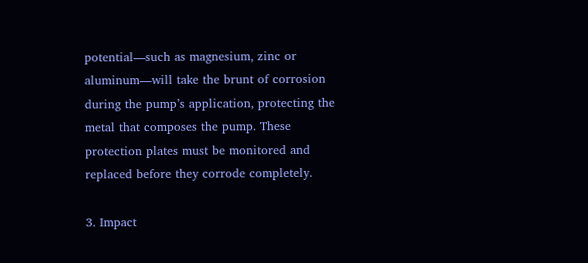potential—such as magnesium, zinc or aluminum—will take the brunt of corrosion during the pump’s application, protecting the metal that composes the pump. These protection plates must be monitored and replaced before they corrode completely.

3. Impact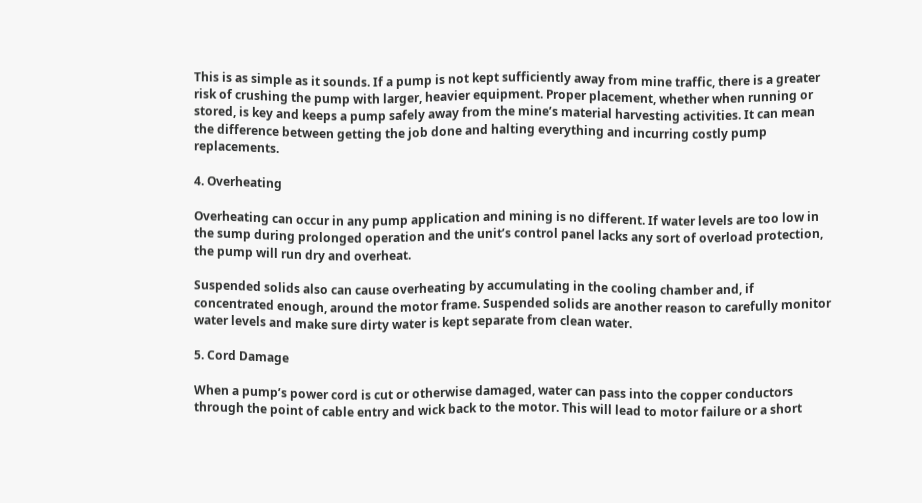This is as simple as it sounds. If a pump is not kept sufficiently away from mine traffic, there is a greater risk of crushing the pump with larger, heavier equipment. Proper placement, whether when running or stored, is key and keeps a pump safely away from the mine’s material harvesting activities. It can mean the difference between getting the job done and halting everything and incurring costly pump replacements.

4. Overheating

Overheating can occur in any pump application and mining is no different. If water levels are too low in the sump during prolonged operation and the unit’s control panel lacks any sort of overload protection, the pump will run dry and overheat.

Suspended solids also can cause overheating by accumulating in the cooling chamber and, if concentrated enough, around the motor frame. Suspended solids are another reason to carefully monitor water levels and make sure dirty water is kept separate from clean water.

5. Cord Damage

When a pump’s power cord is cut or otherwise damaged, water can pass into the copper conductors through the point of cable entry and wick back to the motor. This will lead to motor failure or a short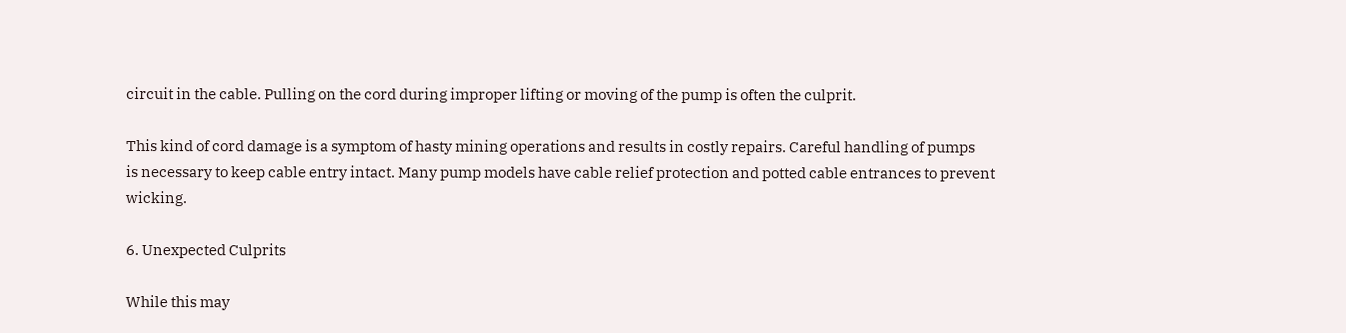circuit in the cable. Pulling on the cord during improper lifting or moving of the pump is often the culprit.

This kind of cord damage is a symptom of hasty mining operations and results in costly repairs. Careful handling of pumps
is necessary to keep cable entry intact. Many pump models have cable relief protection and potted cable entrances to prevent wicking.

6. Unexpected Culprits

While this may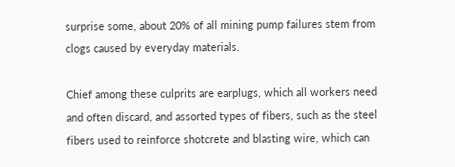surprise some, about 20% of all mining pump failures stem from clogs caused by everyday materials.

Chief among these culprits are earplugs, which all workers need and often discard, and assorted types of fibers, such as the steel fibers used to reinforce shotcrete and blasting wire, which can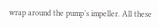wrap around the pump’s impeller. All these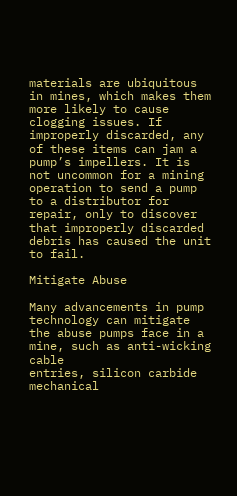materials are ubiquitous in mines, which makes them more likely to cause clogging issues. If improperly discarded, any of these items can jam a pump’s impellers. It is not uncommon for a mining operation to send a pump to a distributor for repair, only to discover that improperly discarded debris has caused the unit to fail.

Mitigate Abuse

Many advancements in pump technology can mitigate the abuse pumps face in a mine, such as anti-wicking cable
entries, silicon carbide mechanical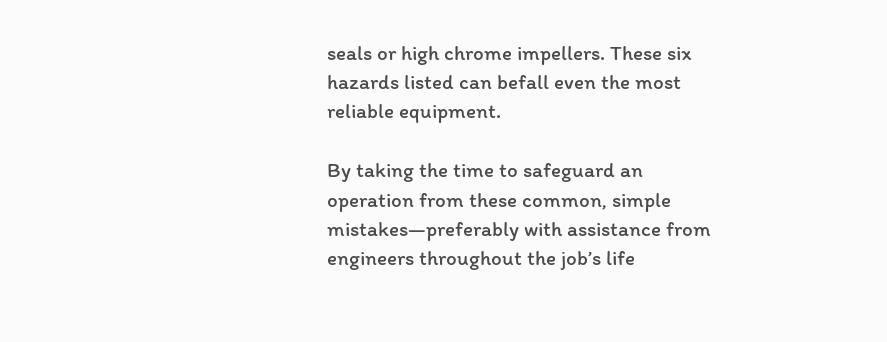seals or high chrome impellers. These six hazards listed can befall even the most reliable equipment.

By taking the time to safeguard an operation from these common, simple mistakes—preferably with assistance from engineers throughout the job’s life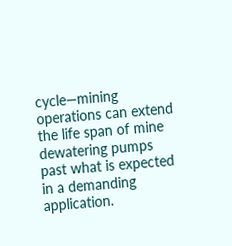cycle—mining operations can extend the life span of mine dewatering pumps past what is expected in a demanding application.